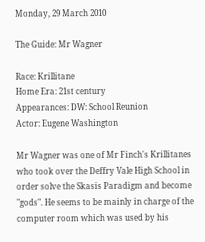Monday, 29 March 2010

The Guide: Mr Wagner

Race: Krillitane
Home Era: 21st century
Appearances: DW: School Reunion
Actor: Eugene Washington

Mr Wagner was one of Mr Finch's Krillitanes who took over the Deffry Vale High School in order solve the Skasis Paradigm and become "gods". He seems to be mainly in charge of the computer room which was used by his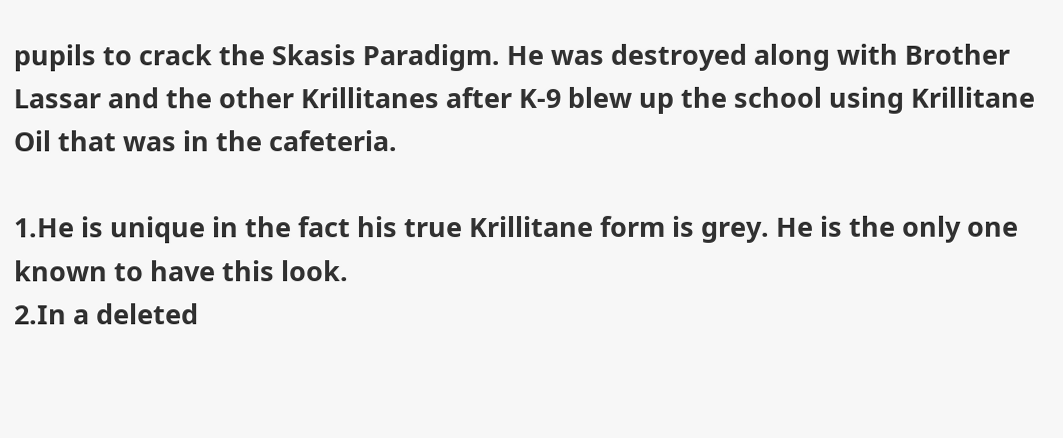pupils to crack the Skasis Paradigm. He was destroyed along with Brother Lassar and the other Krillitanes after K-9 blew up the school using Krillitane Oil that was in the cafeteria.

1.He is unique in the fact his true Krillitane form is grey. He is the only one known to have this look.
2.In a deleted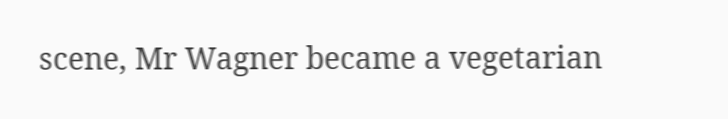scene, Mr Wagner became a vegetarian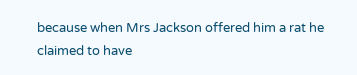because when Mrs Jackson offered him a rat he claimed to have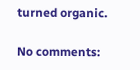turned organic.

No comments: